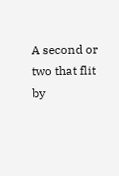A second or two that flit by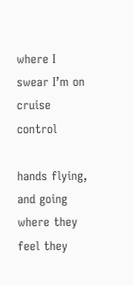where I swear I’m on cruise control

hands flying, and going where they feel they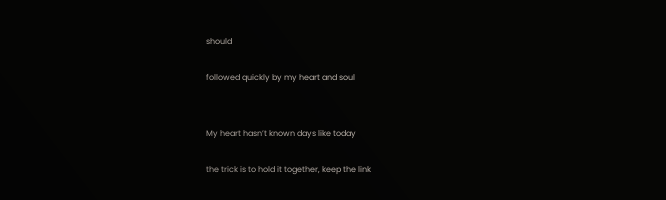should

followed quickly by my heart and soul


My heart hasn’t known days like today

the trick is to hold it together, keep the link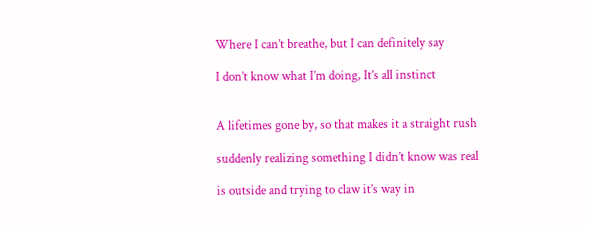Where I can’t breathe, but I can definitely say

I don’t know what I’m doing, It’s all instinct


A lifetimes gone by, so that makes it a straight rush

suddenly realizing something I didn’t know was real

is outside and trying to claw it’s way in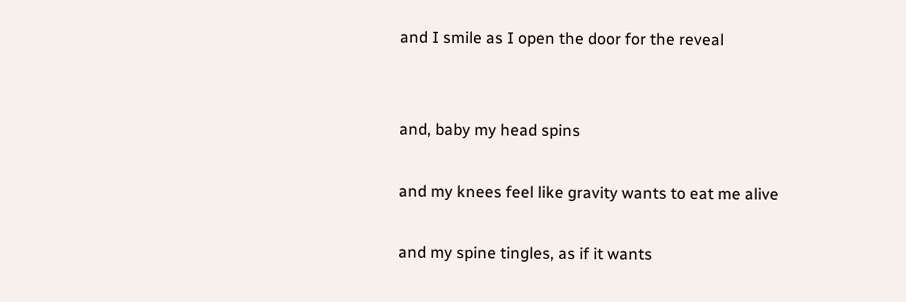and I smile as I open the door for the reveal


and, baby my head spins

and my knees feel like gravity wants to eat me alive

and my spine tingles, as if it wants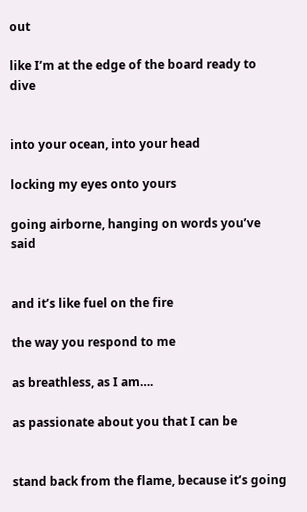out

like I’m at the edge of the board ready to dive


into your ocean, into your head

locking my eyes onto yours

going airborne, hanging on words you’ve said


and it’s like fuel on the fire

the way you respond to me

as breathless, as I am….

as passionate about you that I can be


stand back from the flame, because it’s going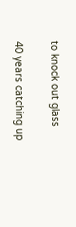to knock out glass

40 years catching up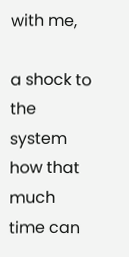with me,

a shock to the system how that much time can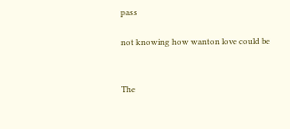pass

not knowing how wanton love could be


The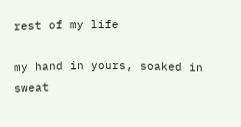rest of my life

my hand in yours, soaked in sweat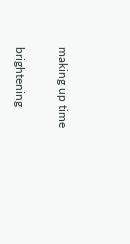making up time

brightening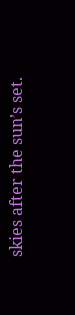skies after the sun’s set.